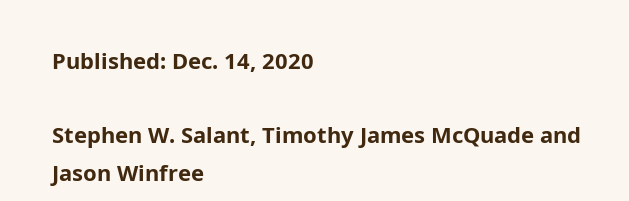Published: Dec. 14, 2020

Stephen W. Salant, Timothy James McQuade and Jason Winfree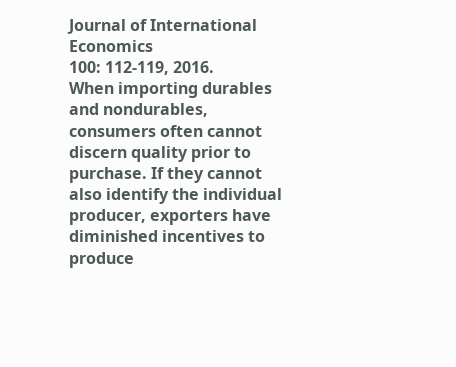Journal of International Economics
100: 112-119, 2016.
When importing durables and nondurables, consumers often cannot discern quality prior to purchase. If they cannot also identify the individual producer, exporters have diminished incentives to produce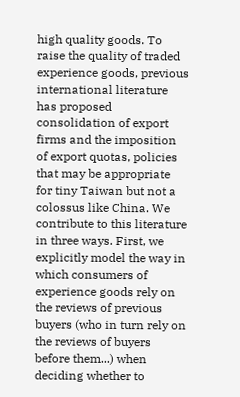high quality goods. To raise the quality of traded experience goods, previous international literature has proposed consolidation of export firms and the imposition of export quotas, policies that may be appropriate for tiny Taiwan but not a colossus like China. We contribute to this literature in three ways. First, we explicitly model the way in which consumers of experience goods rely on the reviews of previous buyers (who in turn rely on the reviews of buyers before them...) when deciding whether to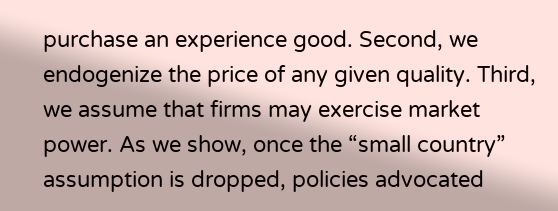purchase an experience good. Second, we endogenize the price of any given quality. Third, we assume that firms may exercise market power. As we show, once the “small country” assumption is dropped, policies advocated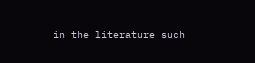in the literature such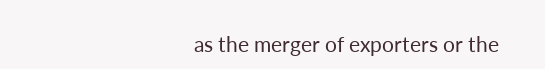as the merger of exporters or the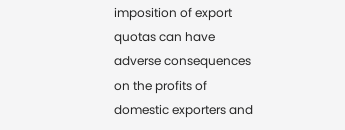imposition of export quotas can have adverse consequences on the profits of domestic exporters and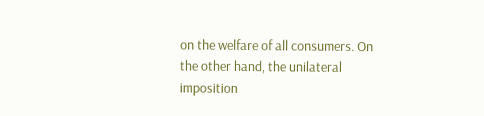on the welfare of all consumers. On the other hand, the unilateral imposition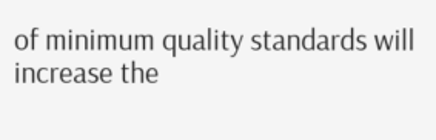of minimum quality standards will increase the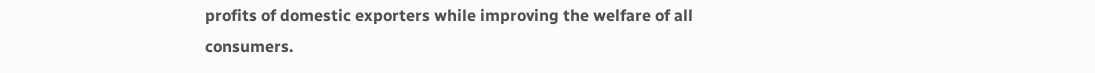profits of domestic exporters while improving the welfare of all consumers.